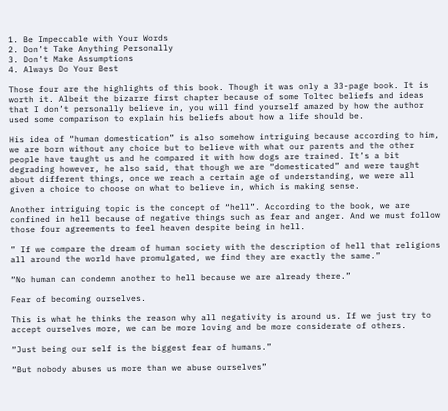1. Be Impeccable with Your Words
2. Don’t Take Anything Personally
3. Don’t Make Assumptions
4. Always Do Your Best

Those four are the highlights of this book. Though it was only a 33-page book. It is worth it. Albeit the bizarre first chapter because of some Toltec beliefs and ideas that I don’t personally believe in, you will find yourself amazed by how the author used some comparison to explain his beliefs about how a life should be.

His idea of “human domestication” is also somehow intriguing because according to him, we are born without any choice but to believe with what our parents and the other people have taught us and he compared it with how dogs are trained. It’s a bit degrading however, he also said, that though we are “domesticated” and were taught about different things, once we reach a certain age of understanding, we were all given a choice to choose on what to believe in, which is making sense.

Another intriguing topic is the concept of “hell”. According to the book, we are confined in hell because of negative things such as fear and anger. And we must follow those four agreements to feel heaven despite being in hell.

” If we compare the dream of human society with the description of hell that religions all around the world have promulgated, we find they are exactly the same.”

“No human can condemn another to hell because we are already there.”

Fear of becoming ourselves.

This is what he thinks the reason why all negativity is around us. If we just try to accept ourselves more, we can be more loving and be more considerate of others.

“Just being our self is the biggest fear of humans.”

“But nobody abuses us more than we abuse ourselves”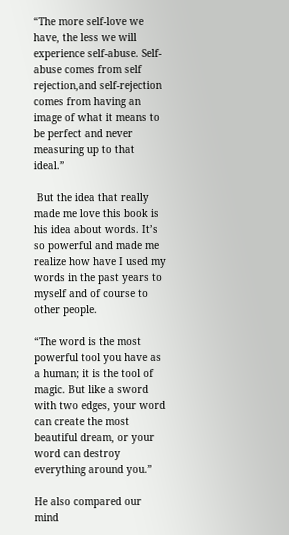“The more self-love we have, the less we will experience self-abuse. Self-abuse comes from self rejection,and self-rejection comes from having an image of what it means to be perfect and never measuring up to that ideal.”

 But the idea that really made me love this book is his idea about words. It’s so powerful and made me realize how have I used my words in the past years to myself and of course to other people.

“The word is the most powerful tool you have as a human; it is the tool of magic. But like a sword with two edges, your word can create the most beautiful dream, or your word can destroy everything around you.”

He also compared our mind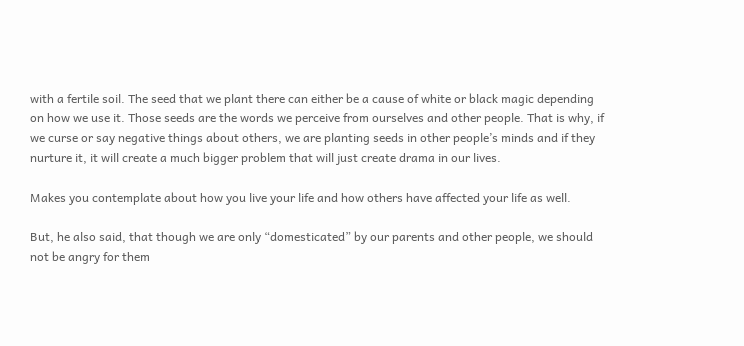with a fertile soil. The seed that we plant there can either be a cause of white or black magic depending on how we use it. Those seeds are the words we perceive from ourselves and other people. That is why, if we curse or say negative things about others, we are planting seeds in other people’s minds and if they nurture it, it will create a much bigger problem that will just create drama in our lives.

Makes you contemplate about how you live your life and how others have affected your life as well.

But, he also said, that though we are only “domesticated” by our parents and other people, we should not be angry for them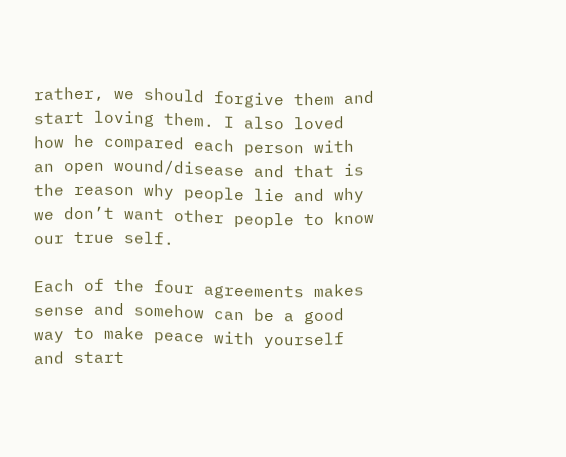rather, we should forgive them and start loving them. I also loved how he compared each person with an open wound/disease and that is the reason why people lie and why we don’t want other people to know our true self.

Each of the four agreements makes sense and somehow can be a good way to make peace with yourself and start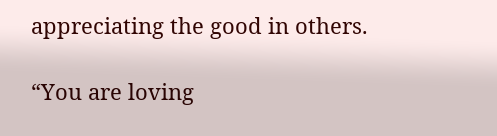appreciating the good in others.

“You are loving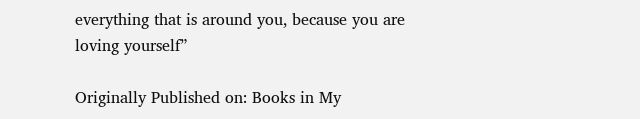everything that is around you, because you are loving yourself”

Originally Published on: Books in My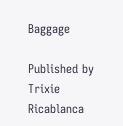Baggage

Published by Trixie Ricablanca